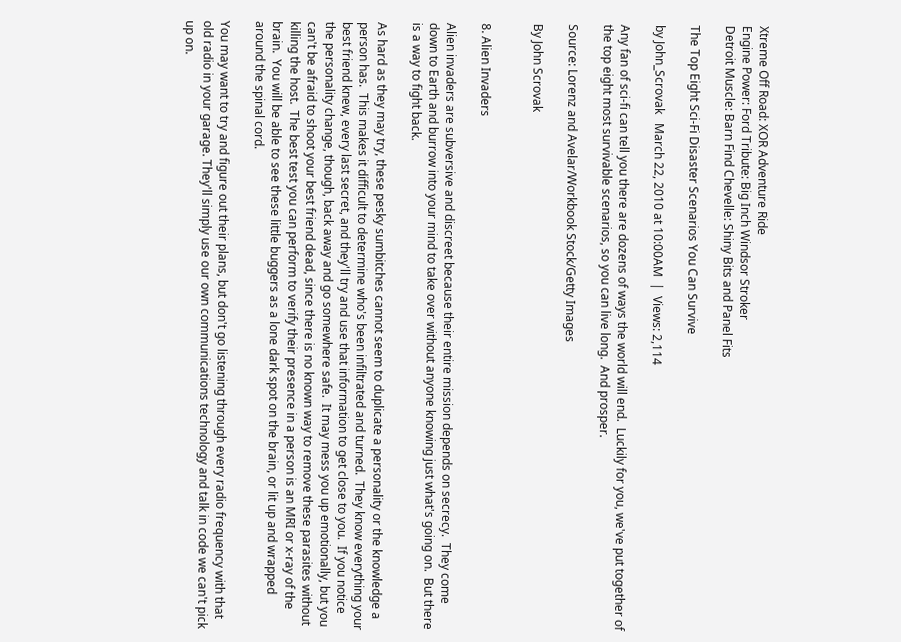Xtreme Off Road: XOR Adventure Ride
Engine Power: Ford Tribute: Big Inch Windsor Stroker
Detroit Muscle: Barn Find Chevelle: Shiny Bits and Panel Fits

The Top Eight Sci-Fi Disaster Scenarios You Can Survive

by John_Scrovak   March 22, 2010 at 10:00AM  |  Views: 2,114

Any fan of sci-fi can tell you there are dozens of ways the world will end.  Luckily for you, we've put together of the top eight most survivable scenarios, so you can live long.  And prosper.

Source: Lorenz and Avelar/Workbook Stock/Getty Images

By John Scrovak


8. Alien Invaders

Alien invaders are subversive and discreet because their entire mission depends on secrecy.  They come down to Earth and burrow into your mind to take over without anyone knowing just what's going on.  But there is a way to fight back.

As hard as they may try, these pesky sumbitches cannot seem to duplicate a personality or the knowledge a person has.  This makes it difficult to determine who's been infiltrated and turned.  They know everything your best friend knew, every last secret, and they'll try and use that information to get close to you.  If you notice the personality change, though, back away and go somewhere safe.  It may mess you up emotionally, but you can't be afraid to shoot your best friend dead, since there is no known way to remove these parasites without killing the host.  The best test you can perform to verify their presence in a person is an MRI or x-ray of the brain.  You will be able to see these little buggers as a lone dark spot on the brain, or lit up and wrapped around the spinal cord.

You may want to try and figure out their plans, but don't go listening through every radio frequency with that old radio in your garage. They'll simply use our own communications technology and talk in code we can't pick up on.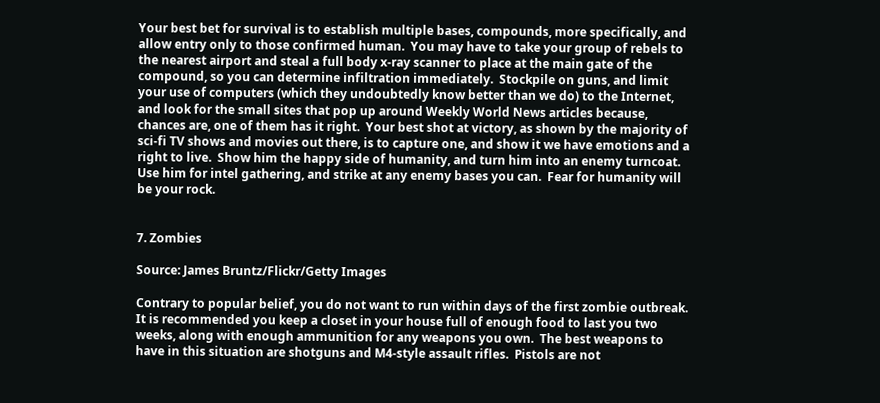Your best bet for survival is to establish multiple bases, compounds, more specifically, and allow entry only to those confirmed human.  You may have to take your group of rebels to the nearest airport and steal a full body x-ray scanner to place at the main gate of the compound, so you can determine infiltration immediately.  Stockpile on guns, and limit your use of computers (which they undoubtedly know better than we do) to the Internet, and look for the small sites that pop up around Weekly World News articles because, chances are, one of them has it right.  Your best shot at victory, as shown by the majority of sci-fi TV shows and movies out there, is to capture one, and show it we have emotions and a right to live.  Show him the happy side of humanity, and turn him into an enemy turncoat.  Use him for intel gathering, and strike at any enemy bases you can.  Fear for humanity will be your rock.


7. Zombies

Source: James Bruntz/Flickr/Getty Images

Contrary to popular belief, you do not want to run within days of the first zombie outbreak.  It is recommended you keep a closet in your house full of enough food to last you two weeks, along with enough ammunition for any weapons you own.  The best weapons to have in this situation are shotguns and M4-style assault rifles.  Pistols are not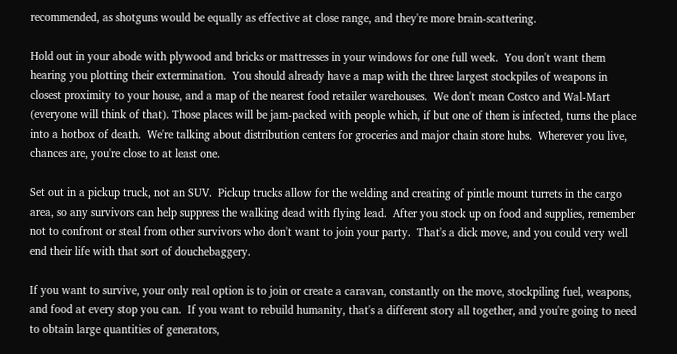recommended, as shotguns would be equally as effective at close range, and they're more brain-scattering.

Hold out in your abode with plywood and bricks or mattresses in your windows for one full week.  You don't want them hearing you plotting their extermination.  You should already have a map with the three largest stockpiles of weapons in closest proximity to your house, and a map of the nearest food retailer warehouses.  We don't mean Costco and Wal-Mart (everyone will think of that). Those places will be jam-packed with people which, if but one of them is infected, turns the place into a hotbox of death.  We're talking about distribution centers for groceries and major chain store hubs.  Wherever you live, chances are, you're close to at least one.

Set out in a pickup truck, not an SUV.  Pickup trucks allow for the welding and creating of pintle mount turrets in the cargo area, so any survivors can help suppress the walking dead with flying lead.  After you stock up on food and supplies, remember not to confront or steal from other survivors who don't want to join your party.  That's a dick move, and you could very well end their life with that sort of douchebaggery.

If you want to survive, your only real option is to join or create a caravan, constantly on the move, stockpiling fuel, weapons, and food at every stop you can.  If you want to rebuild humanity, that's a different story all together, and you're going to need to obtain large quantities of generators,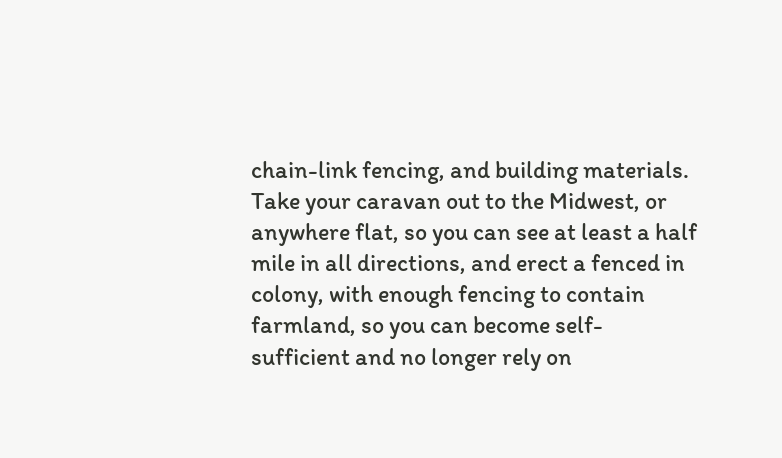chain-link fencing, and building materials.  Take your caravan out to the Midwest, or anywhere flat, so you can see at least a half mile in all directions, and erect a fenced in colony, with enough fencing to contain farmland, so you can become self-sufficient and no longer rely on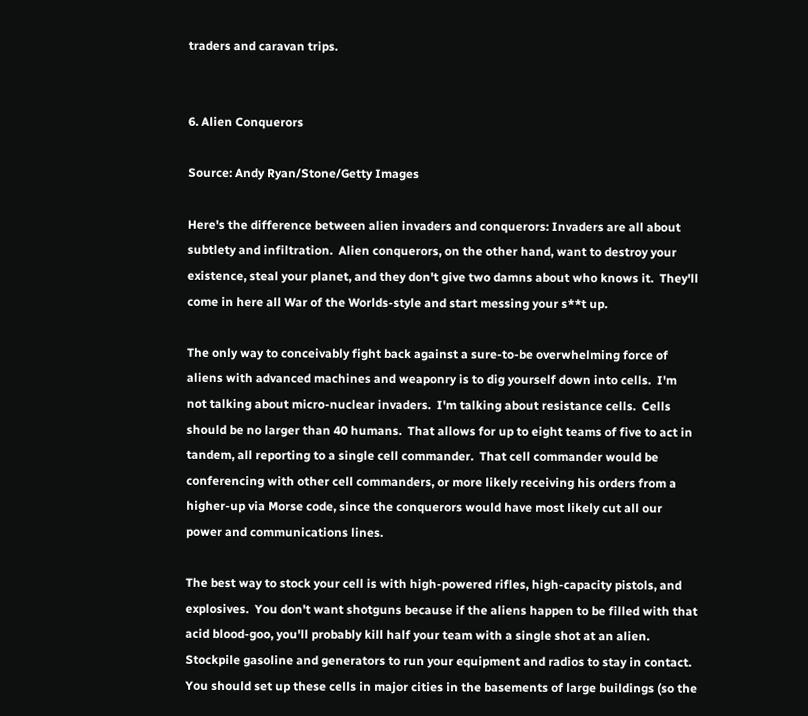traders and caravan trips.


6. Alien Conquerors

Source: Andy Ryan/Stone/Getty Images

Here's the difference between alien invaders and conquerors: Invaders are all about subtlety and infiltration.  Alien conquerors, on the other hand, want to destroy your existence, steal your planet, and they don't give two damns about who knows it.  They'll come in here all War of the Worlds-style and start messing your s**t up.

The only way to conceivably fight back against a sure-to-be overwhelming force of aliens with advanced machines and weaponry is to dig yourself down into cells.  I'm not talking about micro-nuclear invaders.  I'm talking about resistance cells.  Cells should be no larger than 40 humans.  That allows for up to eight teams of five to act in tandem, all reporting to a single cell commander.  That cell commander would be conferencing with other cell commanders, or more likely receiving his orders from a higher-up via Morse code, since the conquerors would have most likely cut all our power and communications lines.

The best way to stock your cell is with high-powered rifles, high-capacity pistols, and explosives.  You don't want shotguns because if the aliens happen to be filled with that acid blood-goo, you'll probably kill half your team with a single shot at an alien.  Stockpile gasoline and generators to run your equipment and radios to stay in contact.  You should set up these cells in major cities in the basements of large buildings (so the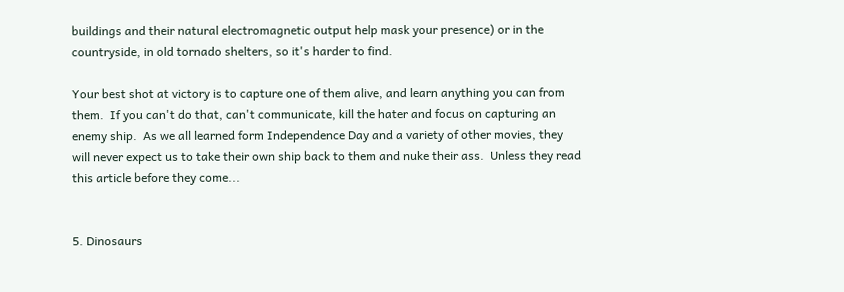buildings and their natural electromagnetic output help mask your presence) or in the countryside, in old tornado shelters, so it's harder to find.

Your best shot at victory is to capture one of them alive, and learn anything you can from them.  If you can't do that, can't communicate, kill the hater and focus on capturing an enemy ship.  As we all learned form Independence Day and a variety of other movies, they will never expect us to take their own ship back to them and nuke their ass.  Unless they read this article before they come...


5. Dinosaurs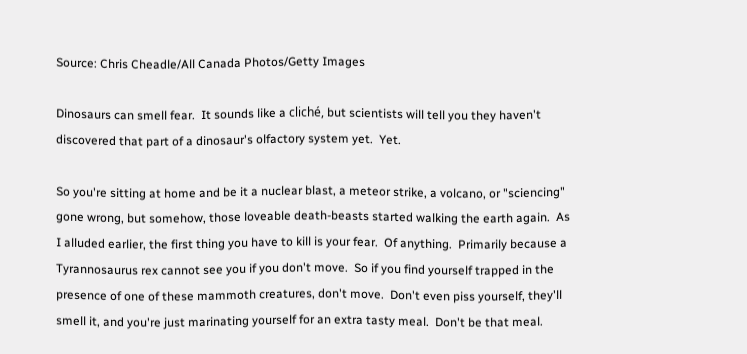Source: Chris Cheadle/All Canada Photos/Getty Images

Dinosaurs can smell fear.  It sounds like a cliché, but scientists will tell you they haven't discovered that part of a dinosaur's olfactory system yet.  Yet.

So you're sitting at home and be it a nuclear blast, a meteor strike, a volcano, or "sciencing" gone wrong, but somehow, those loveable death-beasts started walking the earth again.  As I alluded earlier, the first thing you have to kill is your fear.  Of anything.  Primarily because a Tyrannosaurus rex cannot see you if you don't move.  So if you find yourself trapped in the presence of one of these mammoth creatures, don't move.  Don't even piss yourself, they'll smell it, and you're just marinating yourself for an extra tasty meal.  Don't be that meal.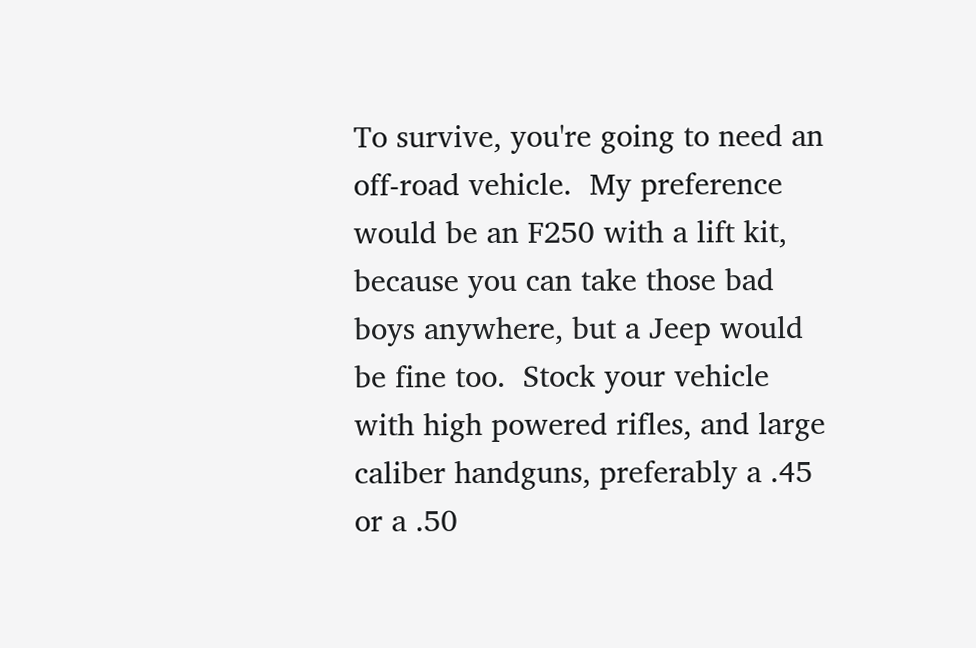To survive, you're going to need an off-road vehicle.  My preference would be an F250 with a lift kit, because you can take those bad boys anywhere, but a Jeep would be fine too.  Stock your vehicle with high powered rifles, and large caliber handguns, preferably a .45 or a .50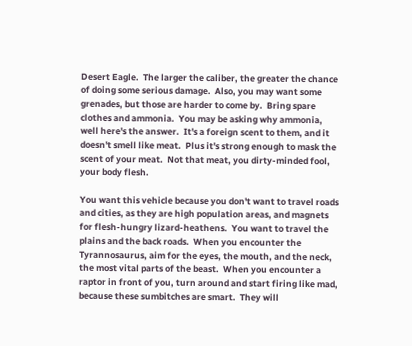Desert Eagle.  The larger the caliber, the greater the chance of doing some serious damage.  Also, you may want some grenades, but those are harder to come by.  Bring spare clothes and ammonia.  You may be asking why ammonia, well here's the answer.  It's a foreign scent to them, and it doesn't smell like meat.  Plus it's strong enough to mask the scent of your meat.  Not that meat, you dirty-minded fool, your body flesh.

You want this vehicle because you don't want to travel roads and cities, as they are high population areas, and magnets for flesh-hungry lizard-heathens.  You want to travel the plains and the back roads.  When you encounter the Tyrannosaurus, aim for the eyes, the mouth, and the neck, the most vital parts of the beast.  When you encounter a raptor in front of you, turn around and start firing like mad, because these sumbitches are smart.  They will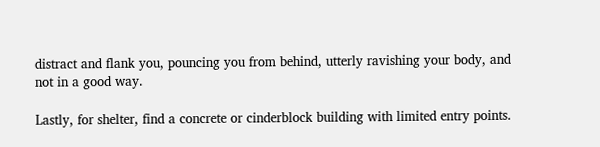distract and flank you, pouncing you from behind, utterly ravishing your body, and not in a good way.

Lastly, for shelter, find a concrete or cinderblock building with limited entry points.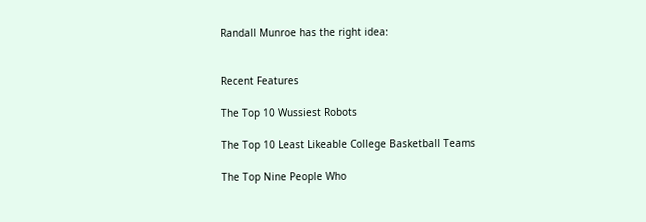Randall Munroe has the right idea:


Recent Features

The Top 10 Wussiest Robots

The Top 10 Least Likeable College Basketball Teams

The Top Nine People Who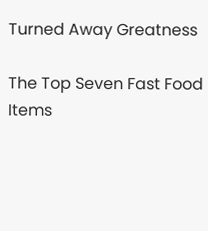Turned Away Greatness

The Top Seven Fast Food Items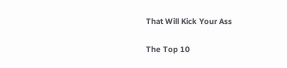That Will Kick Your Ass

The Top 10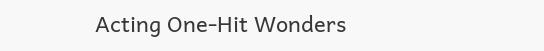Acting One-Hit Wonders